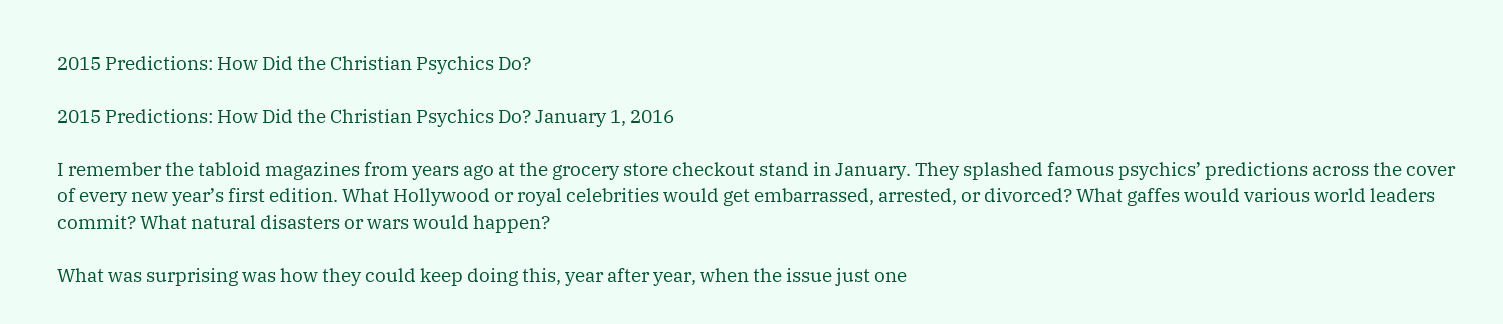2015 Predictions: How Did the Christian Psychics Do?

2015 Predictions: How Did the Christian Psychics Do? January 1, 2016

I remember the tabloid magazines from years ago at the grocery store checkout stand in January. They splashed famous psychics’ predictions across the cover of every new year’s first edition. What Hollywood or royal celebrities would get embarrassed, arrested, or divorced? What gaffes would various world leaders commit? What natural disasters or wars would happen?

What was surprising was how they could keep doing this, year after year, when the issue just one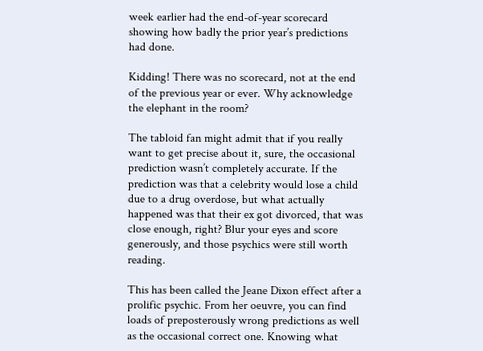week earlier had the end-of-year scorecard showing how badly the prior year’s predictions had done.

Kidding! There was no scorecard, not at the end of the previous year or ever. Why acknowledge the elephant in the room?

The tabloid fan might admit that if you really want to get precise about it, sure, the occasional prediction wasn’t completely accurate. If the prediction was that a celebrity would lose a child due to a drug overdose, but what actually happened was that their ex got divorced, that was close enough, right? Blur your eyes and score generously, and those psychics were still worth reading.

This has been called the Jeane Dixon effect after a prolific psychic. From her oeuvre, you can find loads of preposterously wrong predictions as well as the occasional correct one. Knowing what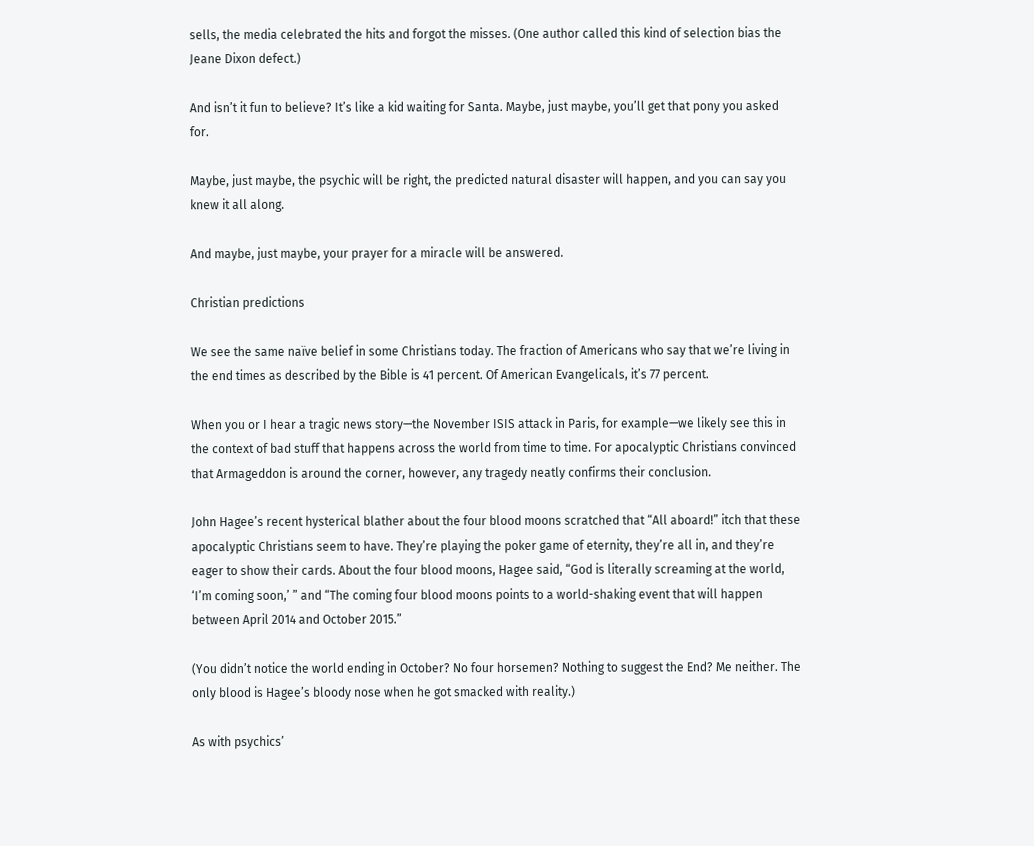sells, the media celebrated the hits and forgot the misses. (One author called this kind of selection bias the Jeane Dixon defect.)

And isn’t it fun to believe? It’s like a kid waiting for Santa. Maybe, just maybe, you’ll get that pony you asked for.

Maybe, just maybe, the psychic will be right, the predicted natural disaster will happen, and you can say you knew it all along.

And maybe, just maybe, your prayer for a miracle will be answered.

Christian predictions

We see the same naïve belief in some Christians today. The fraction of Americans who say that we’re living in the end times as described by the Bible is 41 percent. Of American Evangelicals, it’s 77 percent.

When you or I hear a tragic news story—the November ISIS attack in Paris, for example—we likely see this in the context of bad stuff that happens across the world from time to time. For apocalyptic Christians convinced that Armageddon is around the corner, however, any tragedy neatly confirms their conclusion.

John Hagee’s recent hysterical blather about the four blood moons scratched that “All aboard!” itch that these apocalyptic Christians seem to have. They’re playing the poker game of eternity, they’re all in, and they’re eager to show their cards. About the four blood moons, Hagee said, “God is literally screaming at the world, ‘I’m coming soon,’ ” and “The coming four blood moons points to a world-shaking event that will happen between April 2014 and October 2015.”

(You didn’t notice the world ending in October? No four horsemen? Nothing to suggest the End? Me neither. The only blood is Hagee’s bloody nose when he got smacked with reality.)

As with psychics’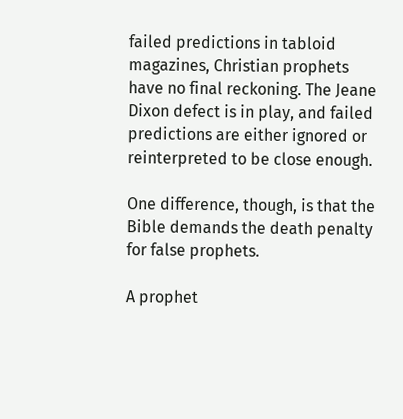failed predictions in tabloid magazines, Christian prophets have no final reckoning. The Jeane Dixon defect is in play, and failed predictions are either ignored or reinterpreted to be close enough.

One difference, though, is that the Bible demands the death penalty for false prophets.

A prophet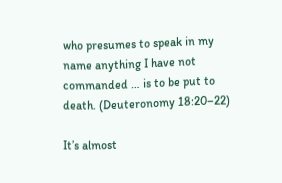who presumes to speak in my name anything I have not commanded … is to be put to death. (Deuteronomy 18:20–22)

It’s almost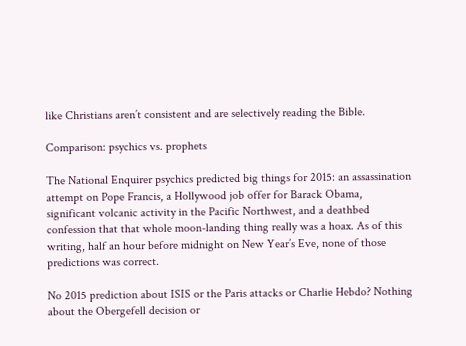like Christians aren’t consistent and are selectively reading the Bible.

Comparison: psychics vs. prophets

The National Enquirer psychics predicted big things for 2015: an assassination attempt on Pope Francis, a Hollywood job offer for Barack Obama, significant volcanic activity in the Pacific Northwest, and a deathbed confession that that whole moon-landing thing really was a hoax. As of this writing, half an hour before midnight on New Year’s Eve, none of those predictions was correct.

No 2015 prediction about ISIS or the Paris attacks or Charlie Hebdo? Nothing about the Obergefell decision or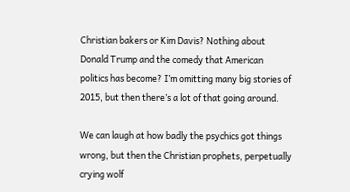Christian bakers or Kim Davis? Nothing about Donald Trump and the comedy that American politics has become? I’m omitting many big stories of 2015, but then there’s a lot of that going around.

We can laugh at how badly the psychics got things wrong, but then the Christian prophets, perpetually crying wolf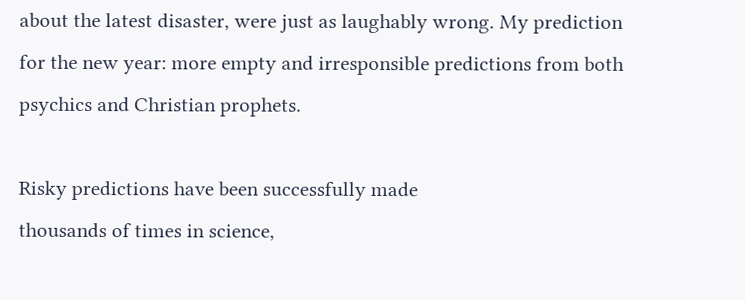about the latest disaster, were just as laughably wrong. My prediction for the new year: more empty and irresponsible predictions from both psychics and Christian prophets.

Risky predictions have been successfully made
thousands of times in science,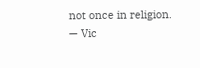not once in religion.
— Vic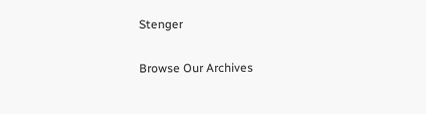Stenger

Browse Our Archives